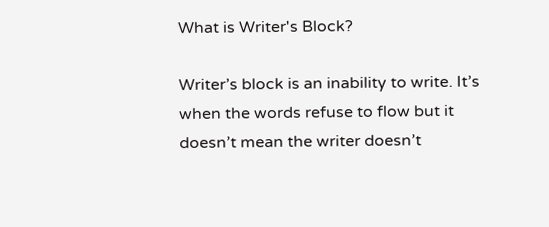What is Writer's Block?

Writer’s block is an inability to write. It’s when the words refuse to flow but it doesn’t mean the writer doesn’t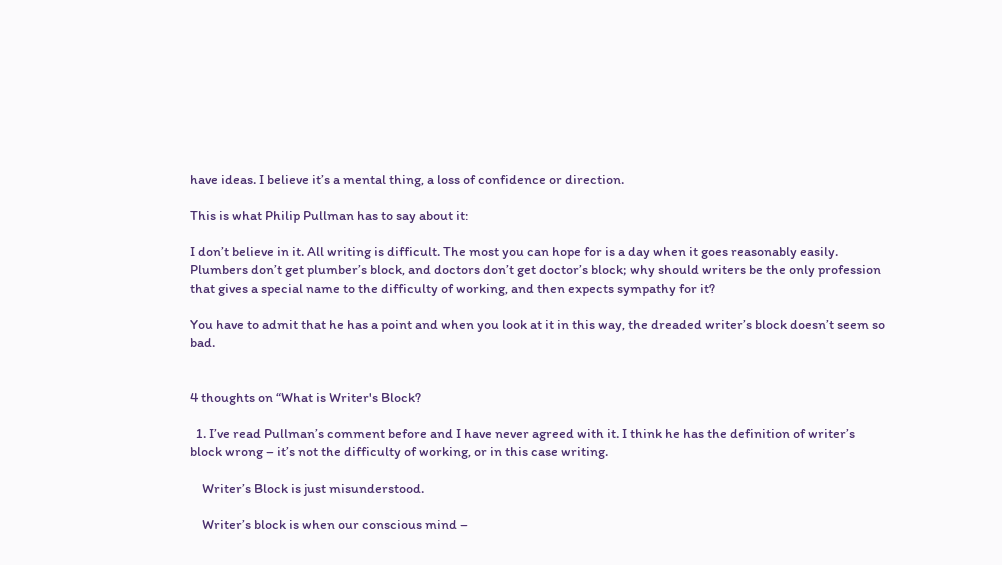have ideas. I believe it’s a mental thing, a loss of confidence or direction.

This is what Philip Pullman has to say about it:

I don’t believe in it. All writing is difficult. The most you can hope for is a day when it goes reasonably easily. Plumbers don’t get plumber’s block, and doctors don’t get doctor’s block; why should writers be the only profession that gives a special name to the difficulty of working, and then expects sympathy for it?

You have to admit that he has a point and when you look at it in this way, the dreaded writer’s block doesn’t seem so bad.


4 thoughts on “What is Writer's Block?

  1. I’ve read Pullman’s comment before and I have never agreed with it. I think he has the definition of writer’s block wrong – it’s not the difficulty of working, or in this case writing.

    Writer’s Block is just misunderstood.

    Writer’s block is when our conscious mind –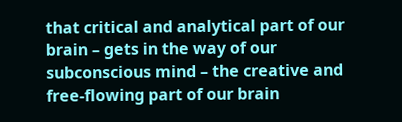that critical and analytical part of our brain – gets in the way of our subconscious mind – the creative and free-flowing part of our brain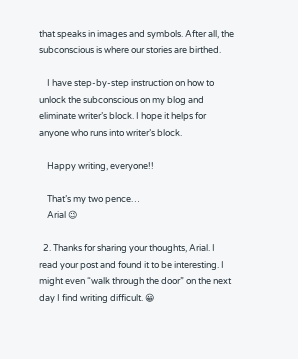that speaks in images and symbols. After all, the subconscious is where our stories are birthed.

    I have step-by-step instruction on how to unlock the subconscious on my blog and eliminate writer’s block. I hope it helps for anyone who runs into writer’s block.

    Happy writing, everyone!!

    That’s my two pence…
    Arial 😉

  2. Thanks for sharing your thoughts, Arial. I read your post and found it to be interesting. I might even “walk through the door” on the next day I find writing difficult. 😀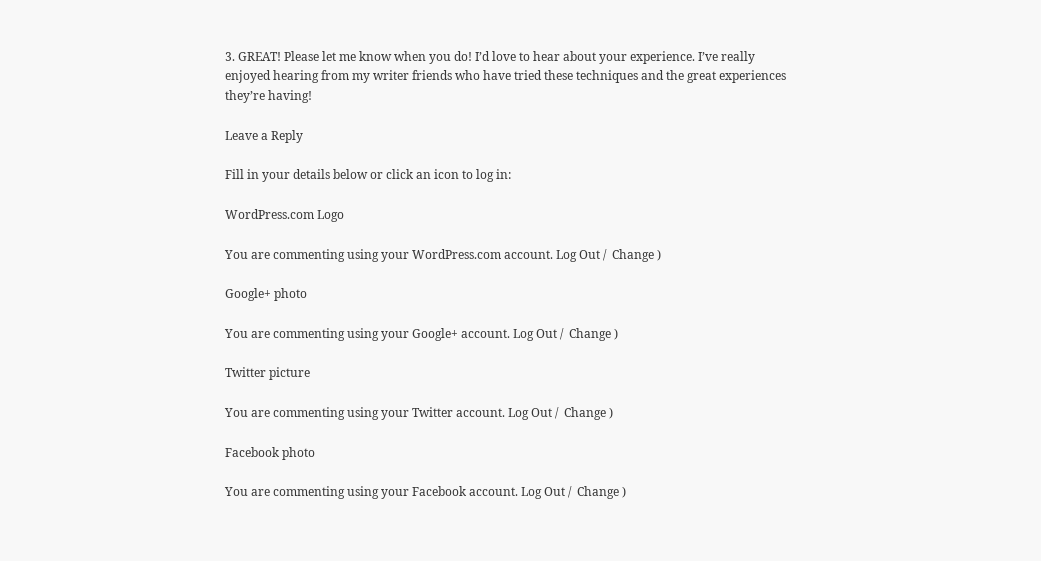3. GREAT! Please let me know when you do! I’d love to hear about your experience. I’ve really enjoyed hearing from my writer friends who have tried these techniques and the great experiences they’re having!

Leave a Reply

Fill in your details below or click an icon to log in:

WordPress.com Logo

You are commenting using your WordPress.com account. Log Out /  Change )

Google+ photo

You are commenting using your Google+ account. Log Out /  Change )

Twitter picture

You are commenting using your Twitter account. Log Out /  Change )

Facebook photo

You are commenting using your Facebook account. Log Out /  Change )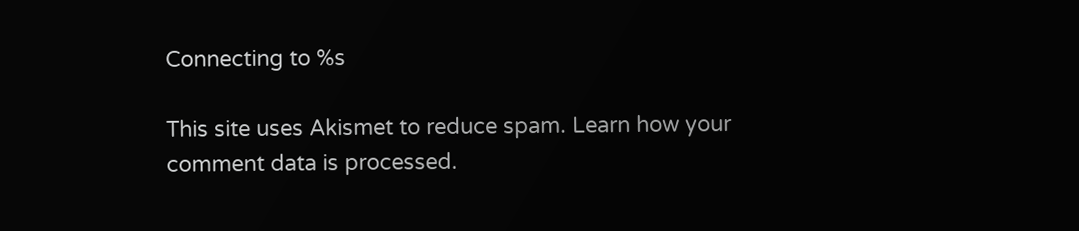Connecting to %s

This site uses Akismet to reduce spam. Learn how your comment data is processed.